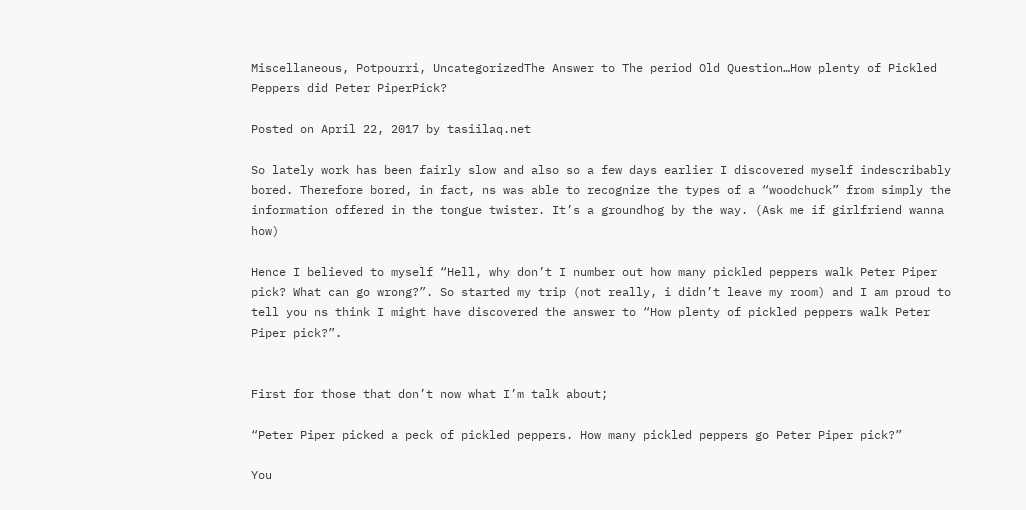Miscellaneous, Potpourri, UncategorizedThe Answer to The period Old Question…How plenty of Pickled Peppers did Peter PiperPick?

Posted on April 22, 2017 by tasiilaq.net

So lately work has been fairly slow and also so a few days earlier I discovered myself indescribably bored. Therefore bored, in fact, ns was able to recognize the types of a “woodchuck” from simply the information offered in the tongue twister. It’s a groundhog by the way. (Ask me if girlfriend wanna how)

Hence I believed to myself “Hell, why don’t I number out how many pickled peppers walk Peter Piper pick? What can go wrong?”. So started my trip (not really, i didn’t leave my room) and I am proud to tell you ns think I might have discovered the answer to “How plenty of pickled peppers walk Peter Piper pick?”.


First for those that don’t now what I’m talk about;

“Peter Piper picked a peck of pickled peppers. How many pickled peppers go Peter Piper pick?”

You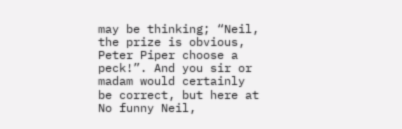may be thinking; “Neil, the prize is obvious, Peter Piper choose a peck!”. And you sir or madam would certainly be correct, but here at No funny Neil,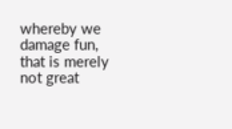whereby we damage fun, that is merely not great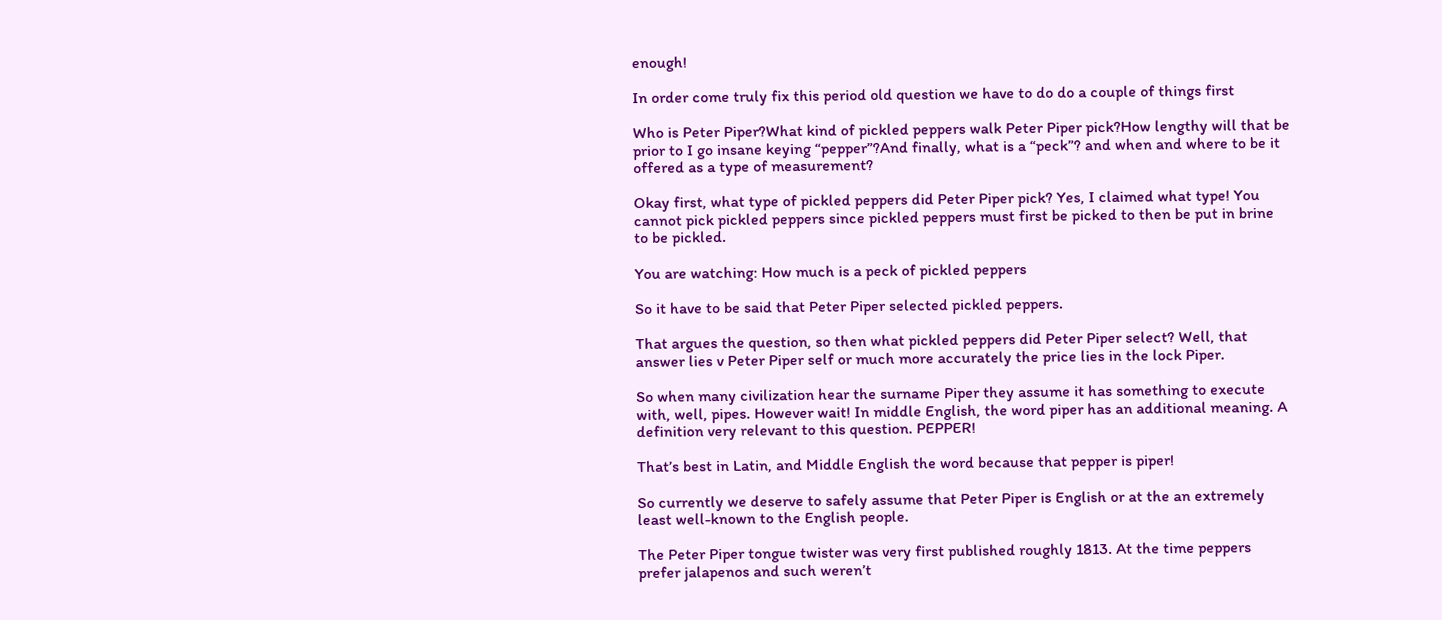enough!

In order come truly fix this period old question we have to do do a couple of things first

Who is Peter Piper?What kind of pickled peppers walk Peter Piper pick?How lengthy will that be prior to I go insane keying “pepper”?And finally, what is a “peck”? and when and where to be it offered as a type of measurement?

Okay first, what type of pickled peppers did Peter Piper pick? Yes, I claimed what type! You cannot pick pickled peppers since pickled peppers must first be picked to then be put in brine to be pickled.

You are watching: How much is a peck of pickled peppers

So it have to be said that Peter Piper selected pickled peppers.

That argues the question, so then what pickled peppers did Peter Piper select? Well, that answer lies v Peter Piper self or much more accurately the price lies in the lock Piper.

So when many civilization hear the surname Piper they assume it has something to execute with, well, pipes. However wait! In middle English, the word piper has an additional meaning. A definition very relevant to this question. PEPPER!

That’s best in Latin, and Middle English the word because that pepper is piper!

So currently we deserve to safely assume that Peter Piper is English or at the an extremely least well-known to the English people.

The Peter Piper tongue twister was very first published roughly 1813. At the time peppers prefer jalapenos and such weren’t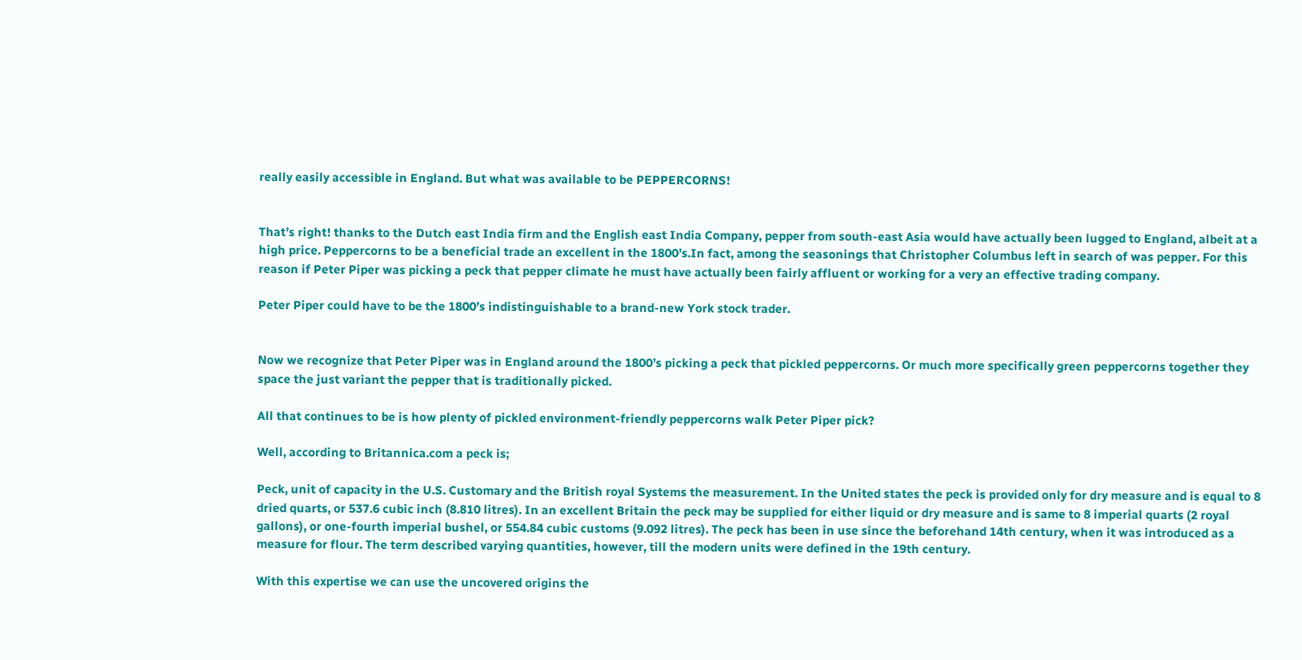really easily accessible in England. But what was available to be PEPPERCORNS!


That’s right! thanks to the Dutch east India firm and the English east India Company, pepper from south-east Asia would have actually been lugged to England, albeit at a high price. Peppercorns to be a beneficial trade an excellent in the 1800’s.In fact, among the seasonings that Christopher Columbus left in search of was pepper. For this reason if Peter Piper was picking a peck that pepper climate he must have actually been fairly affluent or working for a very an effective trading company.

Peter Piper could have to be the 1800’s indistinguishable to a brand-new York stock trader.


Now we recognize that Peter Piper was in England around the 1800’s picking a peck that pickled peppercorns. Or much more specifically green peppercorns together they space the just variant the pepper that is traditionally picked.

All that continues to be is how plenty of pickled environment-friendly peppercorns walk Peter Piper pick?

Well, according to Britannica.com a peck is;

Peck, unit of capacity in the U.S. Customary and the British royal Systems the measurement. In the United states the peck is provided only for dry measure and is equal to 8 dried quarts, or 537.6 cubic inch (8.810 litres). In an excellent Britain the peck may be supplied for either liquid or dry measure and is same to 8 imperial quarts (2 royal gallons), or one-fourth imperial bushel, or 554.84 cubic customs (9.092 litres). The peck has been in use since the beforehand 14th century, when it was introduced as a measure for flour. The term described varying quantities, however, till the modern units were defined in the 19th century.

With this expertise we can use the uncovered origins the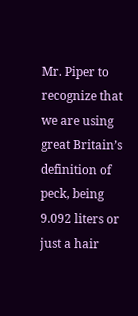Mr. Piper to recognize that we are using great Britain’s definition of peck, being 9.092 liters or just a hair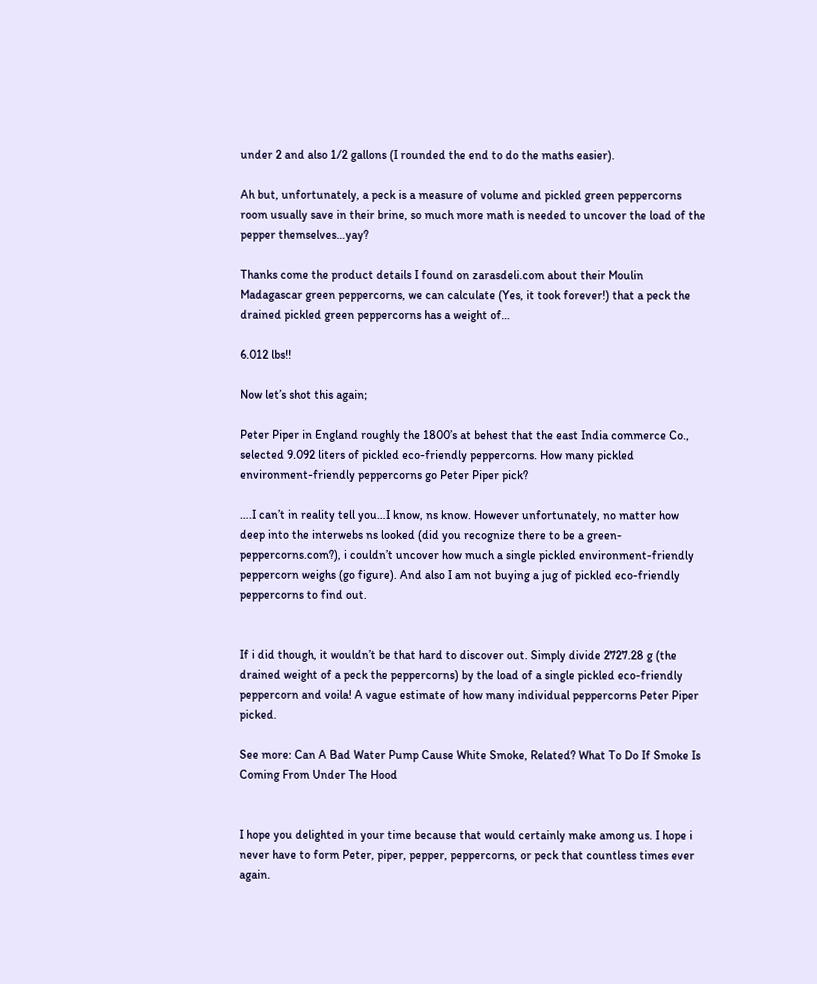under 2 and also 1/2 gallons (I rounded the end to do the maths easier).

Ah but, unfortunately, a peck is a measure of volume and pickled green peppercorns room usually save in their brine, so much more math is needed to uncover the load of the pepper themselves…yay?

Thanks come the product details I found on zarasdeli.com about their Moulin Madagascar green peppercorns, we can calculate (Yes, it took forever!) that a peck the drained pickled green peppercorns has a weight of…

6.012 lbs!!

Now let’s shot this again;

Peter Piper in England roughly the 1800’s at behest that the east India commerce Co., selected 9.092 liters of pickled eco-friendly peppercorns. How many pickled environment-friendly peppercorns go Peter Piper pick?

….I can’t in reality tell you…I know, ns know. However unfortunately, no matter how deep into the interwebs ns looked (did you recognize there to be a green-peppercorns.com?), i couldn’t uncover how much a single pickled environment-friendly peppercorn weighs (go figure). And also I am not buying a jug of pickled eco-friendly peppercorns to find out.


If i did though, it wouldn’t be that hard to discover out. Simply divide 2727.28 g (the drained weight of a peck the peppercorns) by the load of a single pickled eco-friendly peppercorn and voila! A vague estimate of how many individual peppercorns Peter Piper picked.

See more: Can A Bad Water Pump Cause White Smoke, Related? What To Do If Smoke Is Coming From Under The Hood


I hope you delighted in your time because that would certainly make among us. I hope i never have to form Peter, piper, pepper, peppercorns, or peck that countless times ever again.